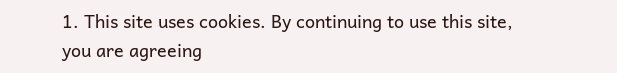1. This site uses cookies. By continuing to use this site, you are agreeing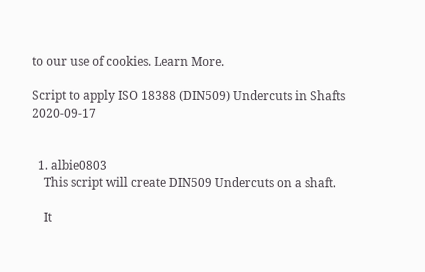to our use of cookies. Learn More.

Script to apply ISO 18388 (DIN509) Undercuts in Shafts 2020-09-17


  1. albie0803
    This script will create DIN509 Undercuts on a shaft.

    It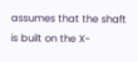assumes that the shaft is built on the X-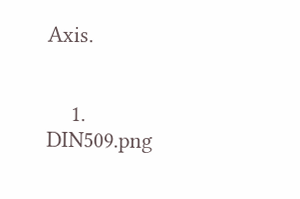Axis.


    1. DIN509.png